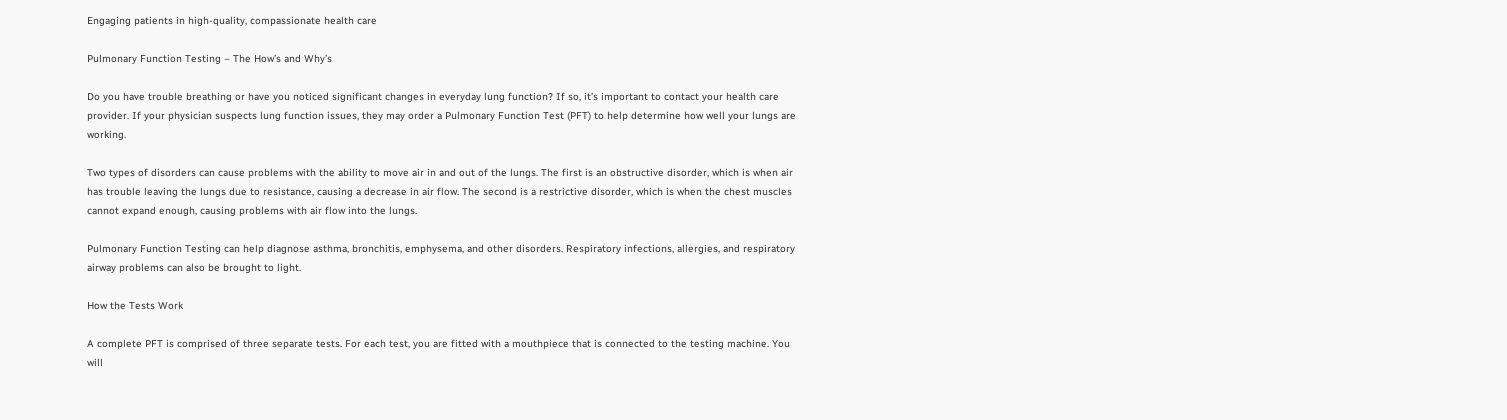Engaging patients in high-quality, compassionate health care

Pulmonary Function Testing – The How’s and Why’s

Do you have trouble breathing or have you noticed significant changes in everyday lung function? If so, it’s important to contact your health care provider. If your physician suspects lung function issues, they may order a Pulmonary Function Test (PFT) to help determine how well your lungs are working.

Two types of disorders can cause problems with the ability to move air in and out of the lungs. The first is an obstructive disorder, which is when air has trouble leaving the lungs due to resistance, causing a decrease in air flow. The second is a restrictive disorder, which is when the chest muscles cannot expand enough, causing problems with air flow into the lungs.

Pulmonary Function Testing can help diagnose asthma, bronchitis, emphysema, and other disorders. Respiratory infections, allergies, and respiratory airway problems can also be brought to light.

How the Tests Work

A complete PFT is comprised of three separate tests. For each test, you are fitted with a mouthpiece that is connected to the testing machine. You will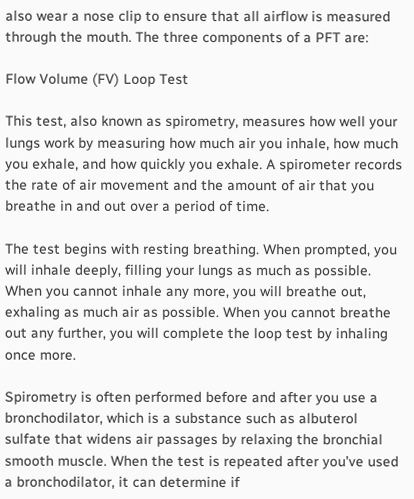also wear a nose clip to ensure that all airflow is measured through the mouth. The three components of a PFT are:

Flow Volume (FV) Loop Test

This test, also known as spirometry, measures how well your lungs work by measuring how much air you inhale, how much you exhale, and how quickly you exhale. A spirometer records the rate of air movement and the amount of air that you breathe in and out over a period of time.

The test begins with resting breathing. When prompted, you will inhale deeply, filling your lungs as much as possible. When you cannot inhale any more, you will breathe out, exhaling as much air as possible. When you cannot breathe out any further, you will complete the loop test by inhaling once more.

Spirometry is often performed before and after you use a bronchodilator, which is a substance such as albuterol sulfate that widens air passages by relaxing the bronchial smooth muscle. When the test is repeated after you’ve used a bronchodilator, it can determine if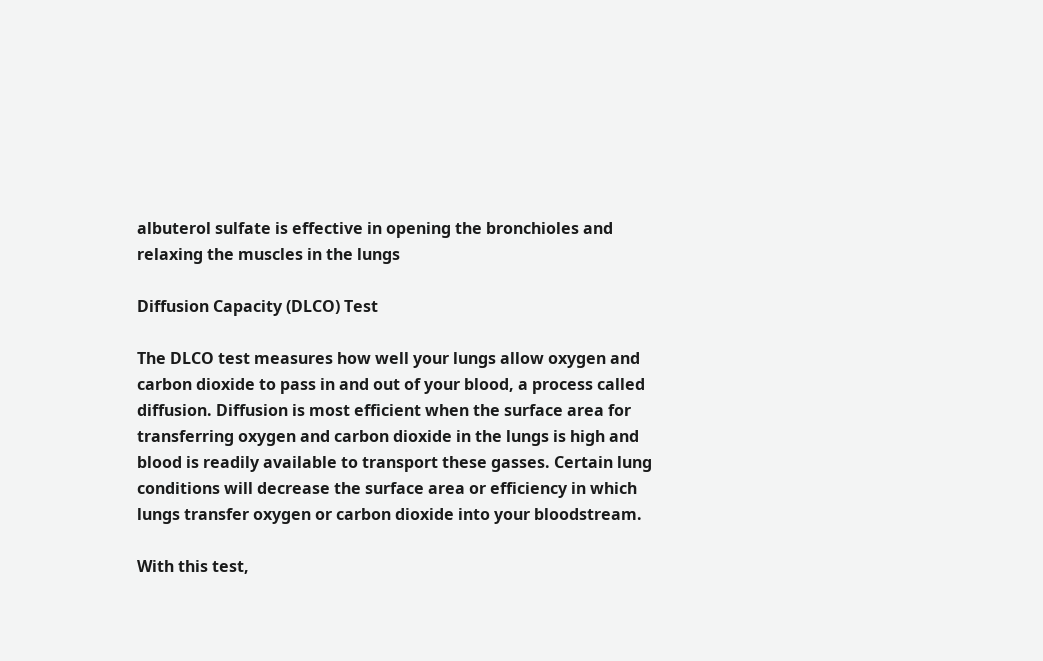albuterol sulfate is effective in opening the bronchioles and relaxing the muscles in the lungs

Diffusion Capacity (DLCO) Test

The DLCO test measures how well your lungs allow oxygen and carbon dioxide to pass in and out of your blood, a process called diffusion. Diffusion is most efficient when the surface area for transferring oxygen and carbon dioxide in the lungs is high and blood is readily available to transport these gasses. Certain lung conditions will decrease the surface area or efficiency in which lungs transfer oxygen or carbon dioxide into your bloodstream.

With this test,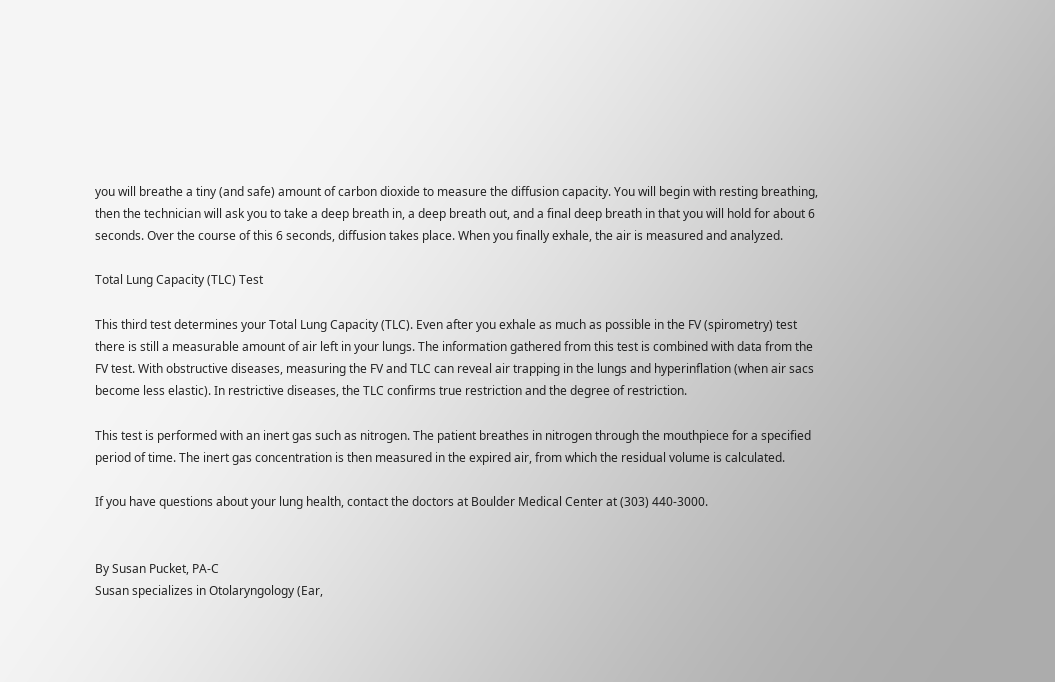you will breathe a tiny (and safe) amount of carbon dioxide to measure the diffusion capacity. You will begin with resting breathing, then the technician will ask you to take a deep breath in, a deep breath out, and a final deep breath in that you will hold for about 6 seconds. Over the course of this 6 seconds, diffusion takes place. When you finally exhale, the air is measured and analyzed.

Total Lung Capacity (TLC) Test

This third test determines your Total Lung Capacity (TLC). Even after you exhale as much as possible in the FV (spirometry) test there is still a measurable amount of air left in your lungs. The information gathered from this test is combined with data from the FV test. With obstructive diseases, measuring the FV and TLC can reveal air trapping in the lungs and hyperinflation (when air sacs become less elastic). In restrictive diseases, the TLC confirms true restriction and the degree of restriction.

This test is performed with an inert gas such as nitrogen. The patient breathes in nitrogen through the mouthpiece for a specified period of time. The inert gas concentration is then measured in the expired air, from which the residual volume is calculated.

If you have questions about your lung health, contact the doctors at Boulder Medical Center at (303) 440-3000.


By Susan Pucket, PA-C
Susan specializes in Otolaryngology (Ear,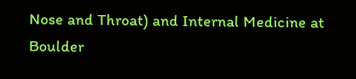Nose and Throat) and Internal Medicine at Boulder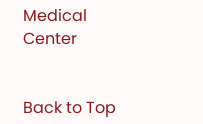Medical Center


Back to Top